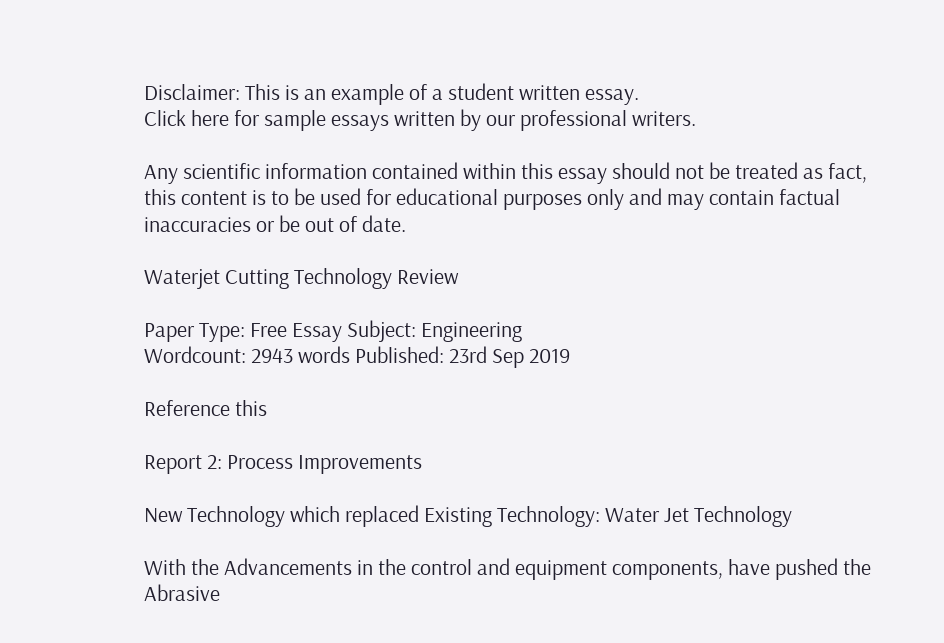Disclaimer: This is an example of a student written essay.
Click here for sample essays written by our professional writers.

Any scientific information contained within this essay should not be treated as fact, this content is to be used for educational purposes only and may contain factual inaccuracies or be out of date.

Waterjet Cutting Technology Review

Paper Type: Free Essay Subject: Engineering
Wordcount: 2943 words Published: 23rd Sep 2019

Reference this

Report 2: Process Improvements

New Technology which replaced Existing Technology: Water Jet Technology

With the Advancements in the control and equipment components, have pushed the Abrasive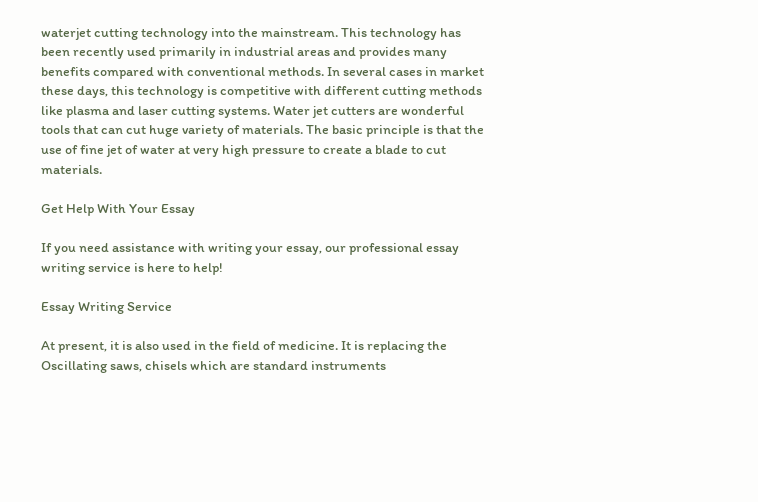waterjet cutting technology into the mainstream. This technology has been recently used primarily in industrial areas and provides many benefits compared with conventional methods. In several cases in market these days, this technology is competitive with different cutting methods like plasma and laser cutting systems. Water jet cutters are wonderful tools that can cut huge variety of materials. The basic principle is that the use of fine jet of water at very high pressure to create a blade to cut materials.

Get Help With Your Essay

If you need assistance with writing your essay, our professional essay writing service is here to help!

Essay Writing Service

At present, it is also used in the field of medicine. It is replacing the Oscillating saws, chisels which are standard instruments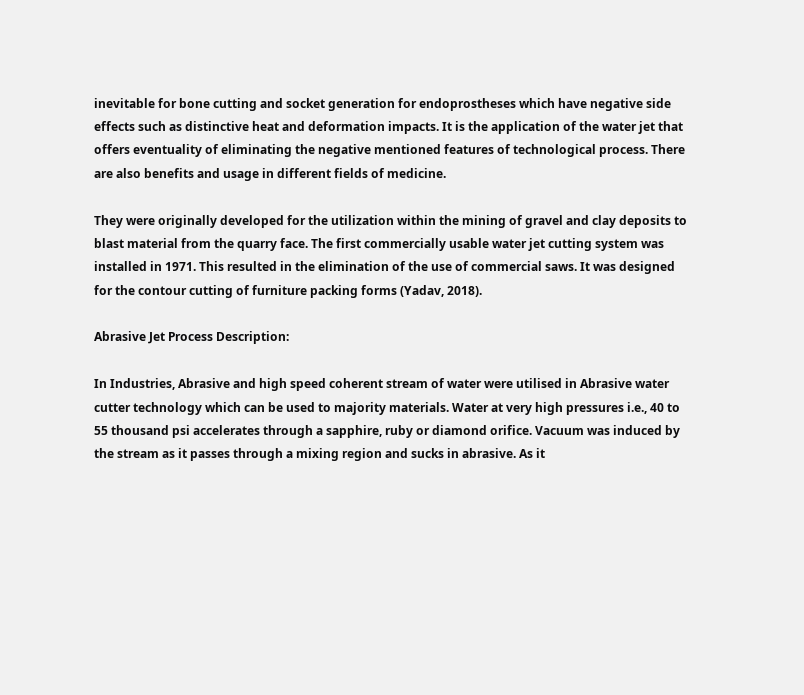inevitable for bone cutting and socket generation for endoprostheses which have negative side effects such as distinctive heat and deformation impacts. It is the application of the water jet that offers eventuality of eliminating the negative mentioned features of technological process. There are also benefits and usage in different fields of medicine.

They were originally developed for the utilization within the mining of gravel and clay deposits to blast material from the quarry face. The first commercially usable water jet cutting system was installed in 1971. This resulted in the elimination of the use of commercial saws. It was designed for the contour cutting of furniture packing forms (Yadav, 2018).

Abrasive Jet Process Description:

In Industries, Abrasive and high speed coherent stream of water were utilised in Abrasive water cutter technology which can be used to majority materials. Water at very high pressures i.e., 40 to 55 thousand psi accelerates through a sapphire, ruby or diamond orifice. Vacuum was induced by the stream as it passes through a mixing region and sucks in abrasive. As it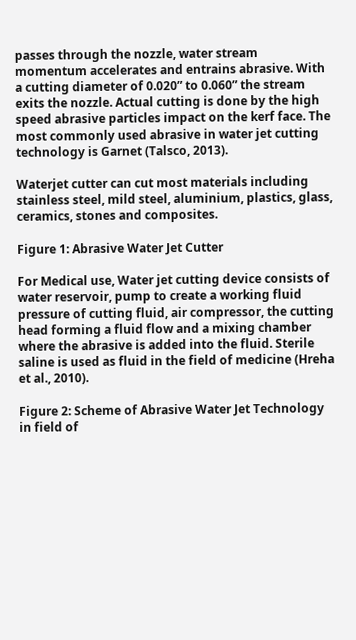passes through the nozzle, water stream momentum accelerates and entrains abrasive. With a cutting diameter of 0.020” to 0.060” the stream exits the nozzle. Actual cutting is done by the high speed abrasive particles impact on the kerf face. The most commonly used abrasive in water jet cutting technology is Garnet (Talsco, 2013).

Waterjet cutter can cut most materials including stainless steel, mild steel, aluminium, plastics, glass, ceramics, stones and composites.

Figure 1: Abrasive Water Jet Cutter

For Medical use, Water jet cutting device consists of water reservoir, pump to create a working fluid pressure of cutting fluid, air compressor, the cutting head forming a fluid flow and a mixing chamber where the abrasive is added into the fluid. Sterile saline is used as fluid in the field of medicine (Hreha et al., 2010).

Figure 2: Scheme of Abrasive Water Jet Technology in field of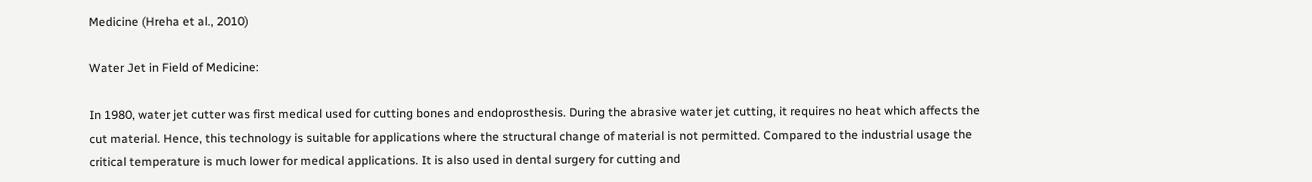Medicine (Hreha et al., 2010)

Water Jet in Field of Medicine:

In 1980, water jet cutter was first medical used for cutting bones and endoprosthesis. During the abrasive water jet cutting, it requires no heat which affects the cut material. Hence, this technology is suitable for applications where the structural change of material is not permitted. Compared to the industrial usage the critical temperature is much lower for medical applications. It is also used in dental surgery for cutting and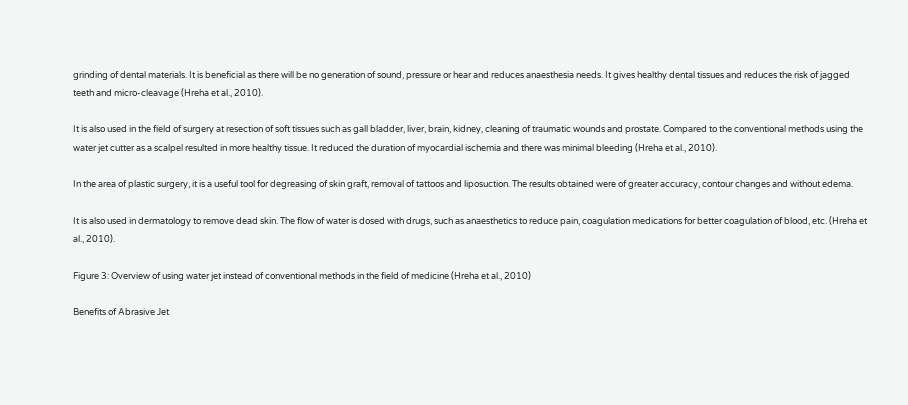grinding of dental materials. It is beneficial as there will be no generation of sound, pressure or hear and reduces anaesthesia needs. It gives healthy dental tissues and reduces the risk of jagged teeth and micro-cleavage (Hreha et al., 2010).

It is also used in the field of surgery at resection of soft tissues such as gall bladder, liver, brain, kidney, cleaning of traumatic wounds and prostate. Compared to the conventional methods using the water jet cutter as a scalpel resulted in more healthy tissue. It reduced the duration of myocardial ischemia and there was minimal bleeding (Hreha et al., 2010).

In the area of plastic surgery, it is a useful tool for degreasing of skin graft, removal of tattoos and liposuction. The results obtained were of greater accuracy, contour changes and without edema.

It is also used in dermatology to remove dead skin. The flow of water is dosed with drugs, such as anaesthetics to reduce pain, coagulation medications for better coagulation of blood, etc. (Hreha et al., 2010).

Figure 3: Overview of using water jet instead of conventional methods in the field of medicine (Hreha et al., 2010)

Benefits of Abrasive Jet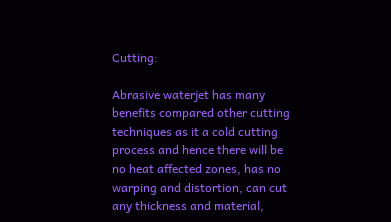Cutting:

Abrasive waterjet has many benefits compared other cutting techniques as it a cold cutting process and hence there will be no heat affected zones, has no warping and distortion, can cut any thickness and material,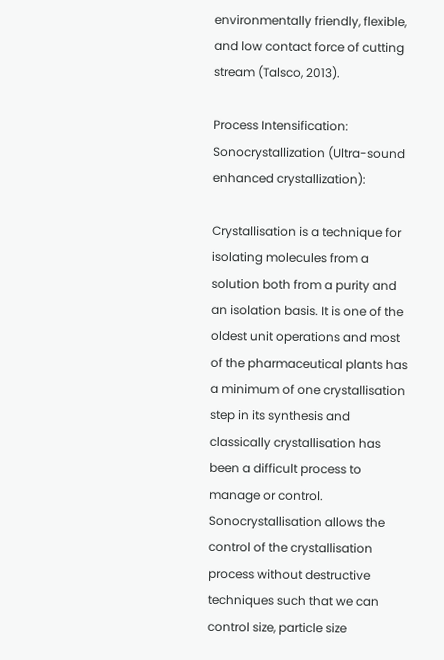environmentally friendly, flexible, and low contact force of cutting stream (Talsco, 2013).

Process Intensification: Sonocrystallization (Ultra-sound enhanced crystallization):

Crystallisation is a technique for isolating molecules from a solution both from a purity and an isolation basis. It is one of the oldest unit operations and most of the pharmaceutical plants has a minimum of one crystallisation step in its synthesis and classically crystallisation has been a difficult process to manage or control. Sonocrystallisation allows the control of the crystallisation process without destructive techniques such that we can control size, particle size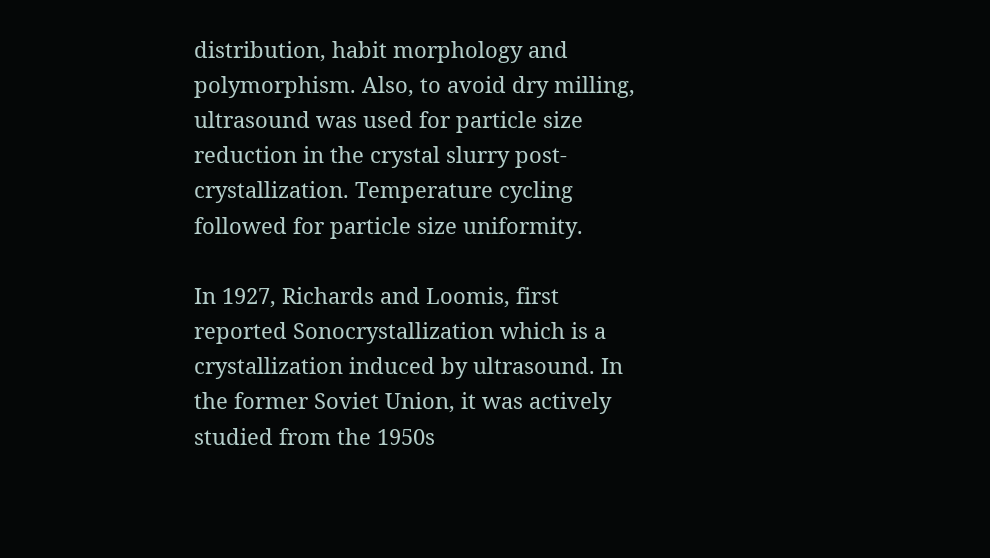distribution, habit morphology and polymorphism. Also, to avoid dry milling, ultrasound was used for particle size reduction in the crystal slurry post-crystallization. Temperature cycling followed for particle size uniformity.

In 1927, Richards and Loomis, first reported Sonocrystallization which is a crystallization induced by ultrasound. In the former Soviet Union, it was actively studied from the 1950s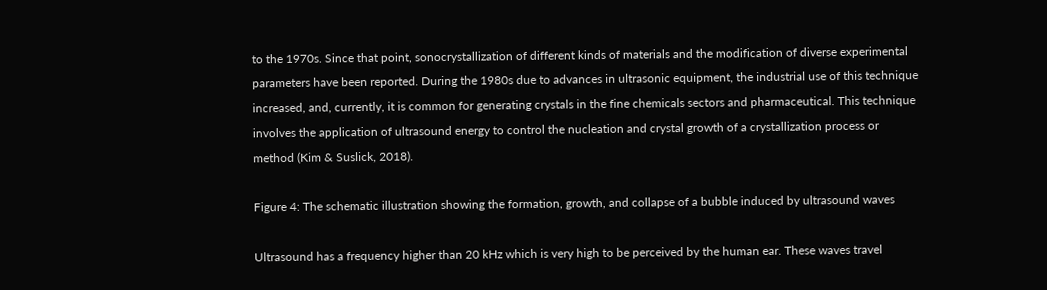to the 1970s. Since that point, sonocrystallization of different kinds of materials and the modification of diverse experimental parameters have been reported. During the 1980s due to advances in ultrasonic equipment, the industrial use of this technique increased, and, currently, it is common for generating crystals in the fine chemicals sectors and pharmaceutical. This technique involves the application of ultrasound energy to control the nucleation and crystal growth of a crystallization process or method (Kim & Suslick, 2018).

Figure 4: The schematic illustration showing the formation, growth, and collapse of a bubble induced by ultrasound waves

Ultrasound has a frequency higher than 20 kHz which is very high to be perceived by the human ear. These waves travel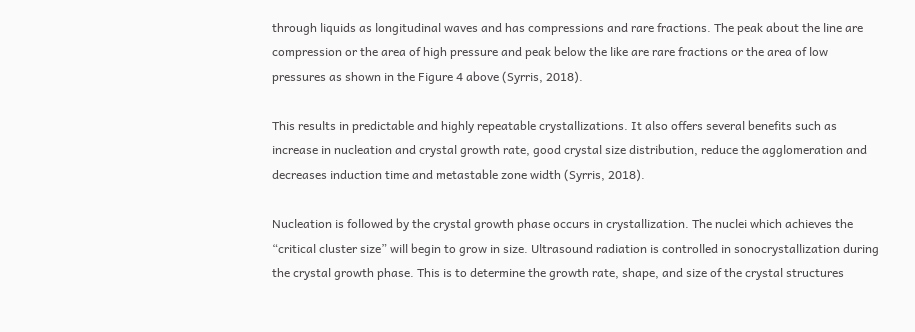through liquids as longitudinal waves and has compressions and rare fractions. The peak about the line are compression or the area of high pressure and peak below the like are rare fractions or the area of low pressures as shown in the Figure 4 above (Syrris, 2018).

This results in predictable and highly repeatable crystallizations. It also offers several benefits such as increase in nucleation and crystal growth rate, good crystal size distribution, reduce the agglomeration and decreases induction time and metastable zone width (Syrris, 2018).

Nucleation is followed by the crystal growth phase occurs in crystallization. The nuclei which achieves the “critical cluster size” will begin to grow in size. Ultrasound radiation is controlled in sonocrystallization during the crystal growth phase. This is to determine the growth rate, shape, and size of the crystal structures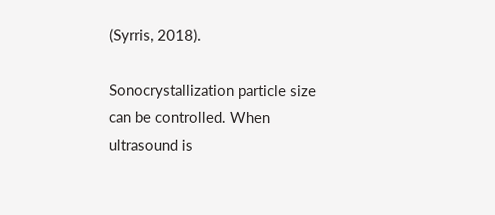(Syrris, 2018).

Sonocrystallization particle size can be controlled. When ultrasound is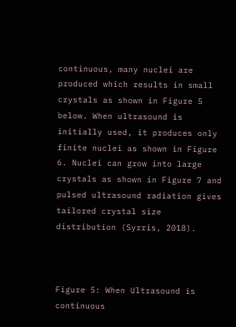continuous, many nuclei are produced which results in small crystals as shown in Figure 5 below. When ultrasound is initially used, it produces only finite nuclei as shown in Figure 6. Nuclei can grow into large crystals as shown in Figure 7 and pulsed ultrasound radiation gives tailored crystal size distribution (Syrris, 2018).



Figure 5: When Ultrasound is continuous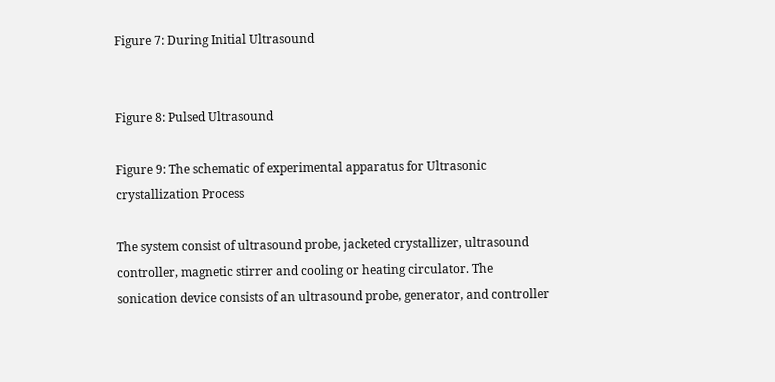Figure 7: During Initial Ultrasound


Figure 8: Pulsed Ultrasound

Figure 9: The schematic of experimental apparatus for Ultrasonic crystallization Process

The system consist of ultrasound probe, jacketed crystallizer, ultrasound controller, magnetic stirrer and cooling or heating circulator. The sonication device consists of an ultrasound probe, generator, and controller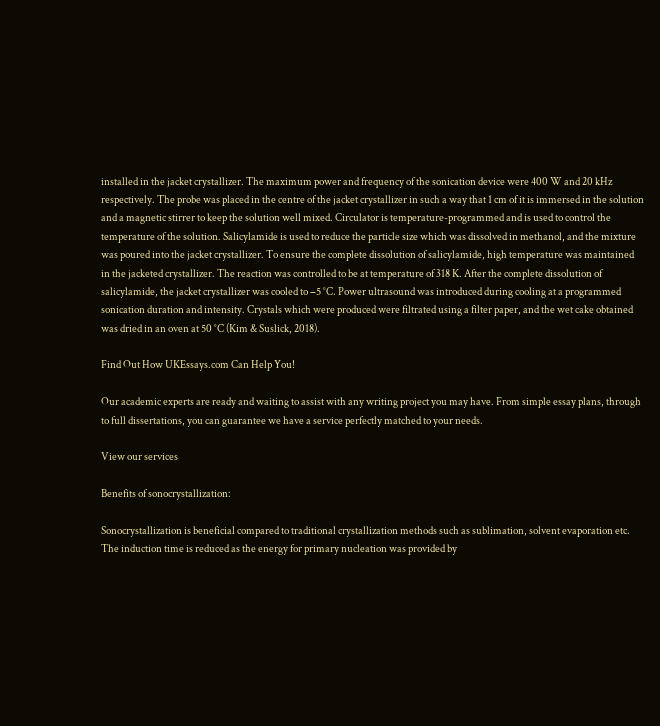installed in the jacket crystallizer. The maximum power and frequency of the sonication device were 400 W and 20 kHz respectively. The probe was placed in the centre of the jacket crystallizer in such a way that 1 cm of it is immersed in the solution and a magnetic stirrer to keep the solution well mixed. Circulator is temperature-programmed and is used to control the temperature of the solution. Salicylamide is used to reduce the particle size which was dissolved in methanol, and the mixture was poured into the jacket crystallizer. To ensure the complete dissolution of salicylamide, high temperature was maintained in the jacketed crystallizer. The reaction was controlled to be at temperature of 318 K. After the complete dissolution of salicylamide, the jacket crystallizer was cooled to −5 °C. Power ultrasound was introduced during cooling at a programmed sonication duration and intensity. Crystals which were produced were filtrated using a filter paper, and the wet cake obtained was dried in an oven at 50 °C (Kim & Suslick, 2018).

Find Out How UKEssays.com Can Help You!

Our academic experts are ready and waiting to assist with any writing project you may have. From simple essay plans, through to full dissertations, you can guarantee we have a service perfectly matched to your needs.

View our services

Benefits of sonocrystallization:

Sonocrystallization is beneficial compared to traditional crystallization methods such as sublimation, solvent evaporation etc. The induction time is reduced as the energy for primary nucleation was provided by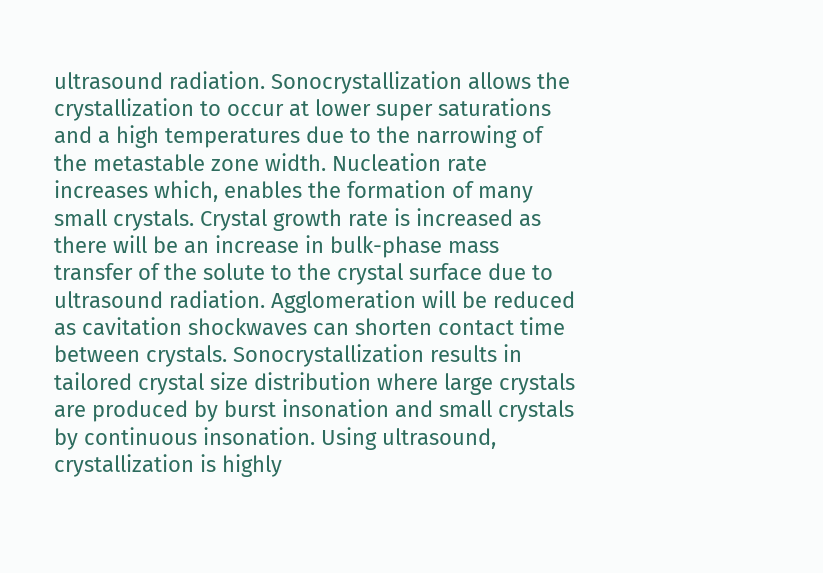ultrasound radiation. Sonocrystallization allows the crystallization to occur at lower super saturations and a high temperatures due to the narrowing of the metastable zone width. Nucleation rate increases which, enables the formation of many small crystals. Crystal growth rate is increased as there will be an increase in bulk-phase mass transfer of the solute to the crystal surface due to ultrasound radiation. Agglomeration will be reduced as cavitation shockwaves can shorten contact time between crystals. Sonocrystallization results in tailored crystal size distribution where large crystals are produced by burst insonation and small crystals by continuous insonation. Using ultrasound, crystallization is highly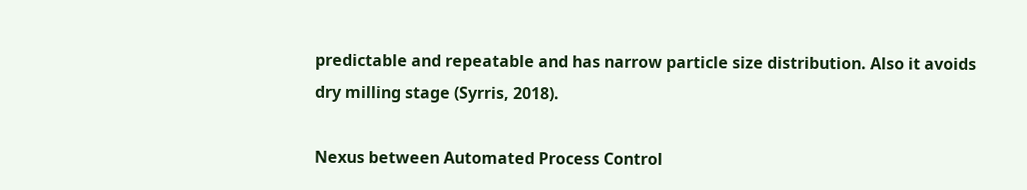predictable and repeatable and has narrow particle size distribution. Also it avoids dry milling stage (Syrris, 2018).

Nexus between Automated Process Control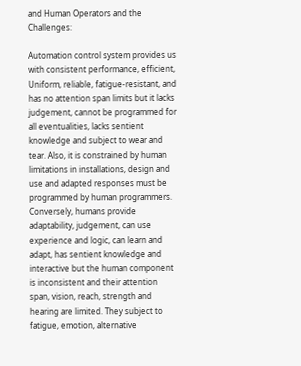and Human Operators and the Challenges:

Automation control system provides us with consistent performance, efficient, Uniform, reliable, fatigue-resistant, and has no attention span limits but it lacks judgement, cannot be programmed for all eventualities, lacks sentient knowledge and subject to wear and tear. Also, it is constrained by human limitations in installations, design and use and adapted responses must be programmed by human programmers. Conversely, humans provide adaptability, judgement, can use experience and logic, can learn and adapt, has sentient knowledge and interactive but the human component is inconsistent and their attention span, vision, reach, strength and hearing are limited. They subject to fatigue, emotion, alternative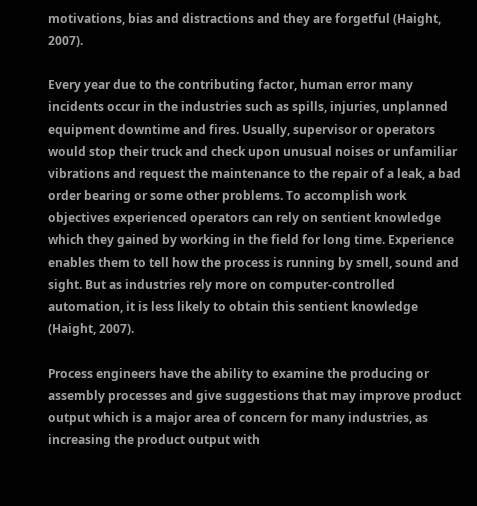motivations, bias and distractions and they are forgetful (Haight, 2007).

Every year due to the contributing factor, human error many incidents occur in the industries such as spills, injuries, unplanned equipment downtime and fires. Usually, supervisor or operators would stop their truck and check upon unusual noises or unfamiliar vibrations and request the maintenance to the repair of a leak, a bad order bearing or some other problems. To accomplish work objectives experienced operators can rely on sentient knowledge which they gained by working in the field for long time. Experience enables them to tell how the process is running by smell, sound and sight. But as industries rely more on computer-controlled automation, it is less likely to obtain this sentient knowledge (Haight, 2007).

Process engineers have the ability to examine the producing or assembly processes and give suggestions that may improve product output which is a major area of concern for many industries, as increasing the product output with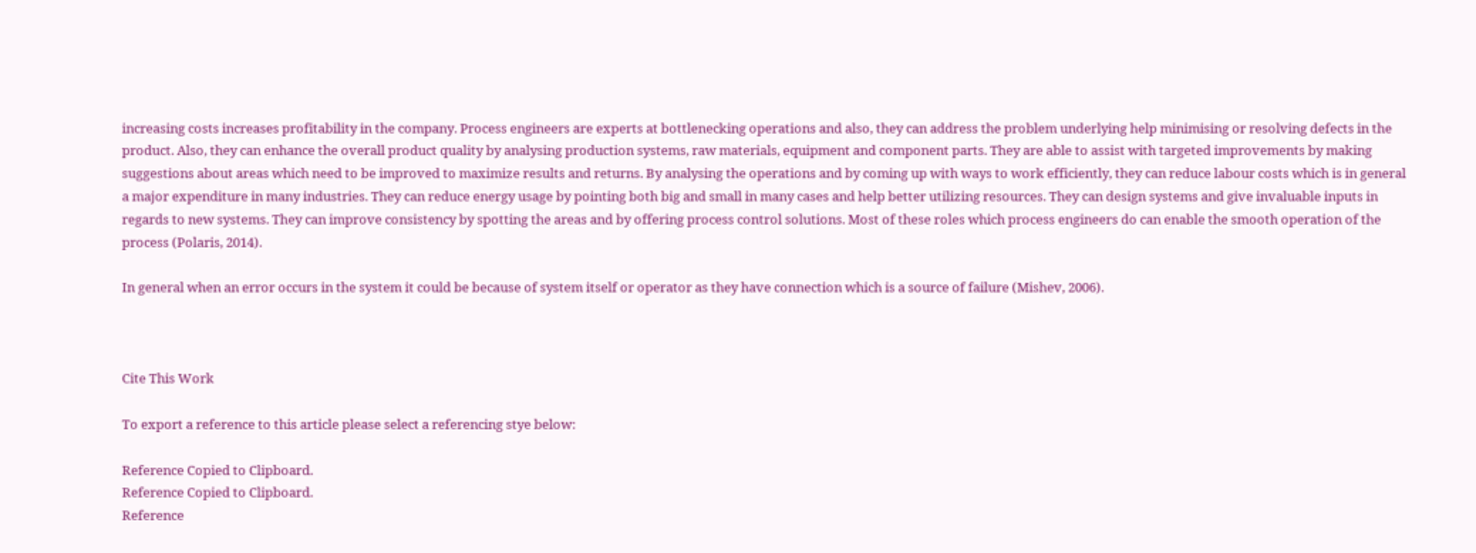increasing costs increases profitability in the company. Process engineers are experts at bottlenecking operations and also, they can address the problem underlying help minimising or resolving defects in the product. Also, they can enhance the overall product quality by analysing production systems, raw materials, equipment and component parts. They are able to assist with targeted improvements by making suggestions about areas which need to be improved to maximize results and returns. By analysing the operations and by coming up with ways to work efficiently, they can reduce labour costs which is in general a major expenditure in many industries. They can reduce energy usage by pointing both big and small in many cases and help better utilizing resources. They can design systems and give invaluable inputs in regards to new systems. They can improve consistency by spotting the areas and by offering process control solutions. Most of these roles which process engineers do can enable the smooth operation of the process (Polaris, 2014).

In general when an error occurs in the system it could be because of system itself or operator as they have connection which is a source of failure (Mishev, 2006).



Cite This Work

To export a reference to this article please select a referencing stye below:

Reference Copied to Clipboard.
Reference Copied to Clipboard.
Reference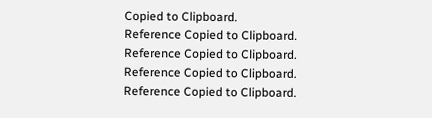Copied to Clipboard.
Reference Copied to Clipboard.
Reference Copied to Clipboard.
Reference Copied to Clipboard.
Reference Copied to Clipboard.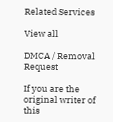Related Services

View all

DMCA / Removal Request

If you are the original writer of this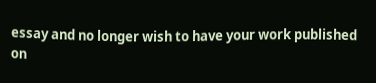essay and no longer wish to have your work published on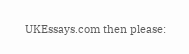UKEssays.com then please: